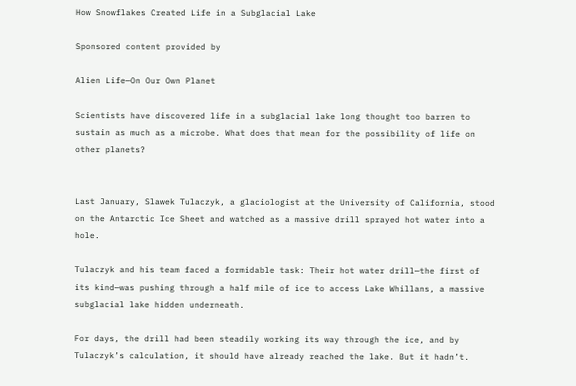How Snowflakes Created Life in a Subglacial Lake

Sponsored content provided by

Alien Life—On Our Own Planet

Scientists have discovered life in a subglacial lake long thought too barren to sustain as much as a microbe. What does that mean for the possibility of life on other planets?


Last January, Slawek Tulaczyk, a glaciologist at the University of California, stood on the Antarctic Ice Sheet and watched as a massive drill sprayed hot water into a hole.

Tulaczyk and his team faced a formidable task: Their hot water drill—the first of its kind—was pushing through a half mile of ice to access Lake Whillans, a massive subglacial lake hidden underneath.

For days, the drill had been steadily working its way through the ice, and by Tulaczyk’s calculation, it should have already reached the lake. But it hadn’t.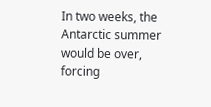In two weeks, the Antarctic summer would be over, forcing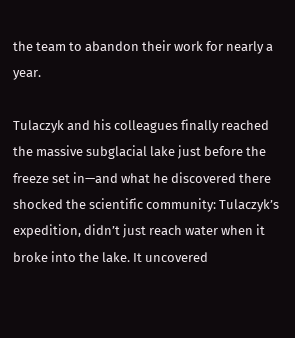the team to abandon their work for nearly a year.

Tulaczyk and his colleagues finally reached the massive subglacial lake just before the freeze set in—and what he discovered there shocked the scientific community: Tulaczyk’s expedition, didn’t just reach water when it broke into the lake. It uncovered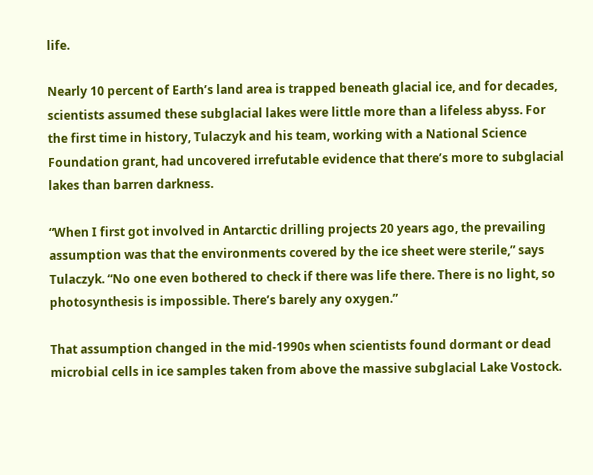life.

Nearly 10 percent of Earth’s land area is trapped beneath glacial ice, and for decades, scientists assumed these subglacial lakes were little more than a lifeless abyss. For the first time in history, Tulaczyk and his team, working with a National Science Foundation grant, had uncovered irrefutable evidence that there’s more to subglacial lakes than barren darkness.

“When I first got involved in Antarctic drilling projects 20 years ago, the prevailing assumption was that the environments covered by the ice sheet were sterile,” says Tulaczyk. “No one even bothered to check if there was life there. There is no light, so photosynthesis is impossible. There’s barely any oxygen.”

That assumption changed in the mid-1990s when scientists found dormant or dead microbial cells in ice samples taken from above the massive subglacial Lake Vostock.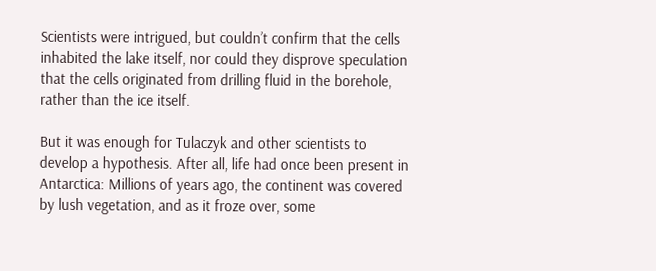Scientists were intrigued, but couldn’t confirm that the cells inhabited the lake itself, nor could they disprove speculation that the cells originated from drilling fluid in the borehole, rather than the ice itself.

But it was enough for Tulaczyk and other scientists to develop a hypothesis. After all, life had once been present in Antarctica: Millions of years ago, the continent was covered by lush vegetation, and as it froze over, some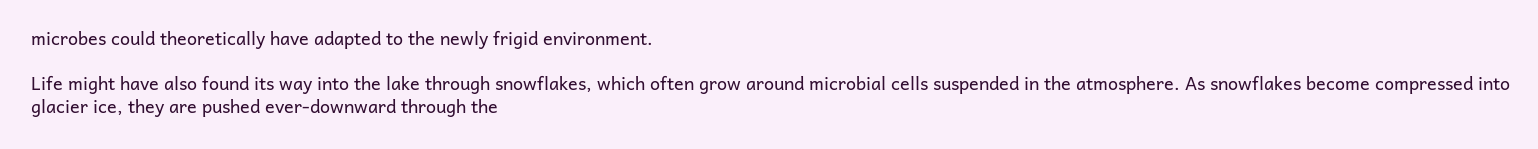microbes could theoretically have adapted to the newly frigid environment.

Life might have also found its way into the lake through snowflakes, which often grow around microbial cells suspended in the atmosphere. As snowflakes become compressed into glacier ice, they are pushed ever-downward through the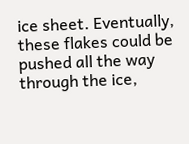ice sheet. Eventually, these flakes could be pushed all the way through the ice,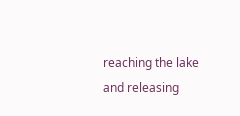reaching the lake and releasing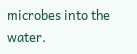microbes into the water.